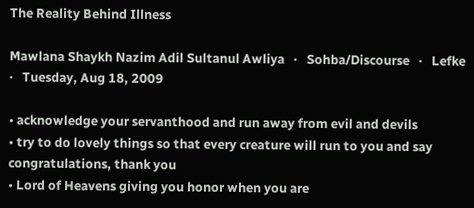The Reality Behind Illness

Mawlana Shaykh Nazim Adil Sultanul Awliya   ·   Sohba/Discourse   ·   Lefke   ·   Tuesday, Aug 18, 2009

• acknowledge your servanthood and run away from evil and devils
• try to do lovely things so that every creature will run to you and say congratulations, thank you
• Lord of Heavens giving you honor when you are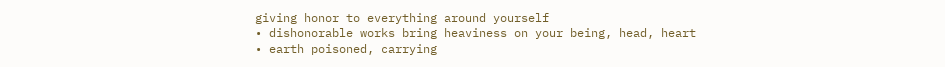giving honor to everything around yourself
• dishonorable works bring heaviness on your being, head, heart
• earth poisoned, carrying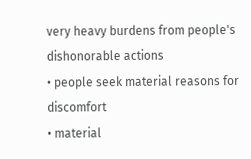very heavy burdens from people's dishonorable actions
• people seek material reasons for discomfort
• material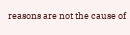reasons are not the cause of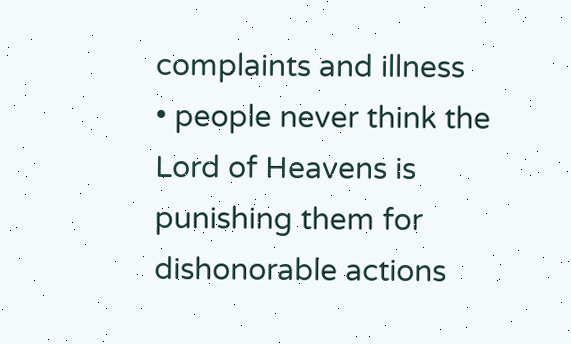complaints and illness
• people never think the Lord of Heavens is punishing them for dishonorable actions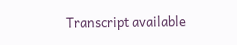Transcript available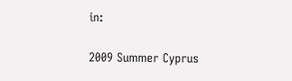in:

2009 Summer Cyprus